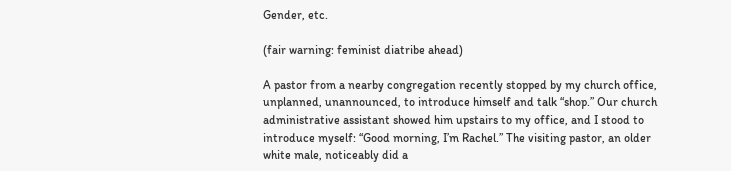Gender, etc.

(fair warning: feminist diatribe ahead)

A pastor from a nearby congregation recently stopped by my church office, unplanned, unannounced, to introduce himself and talk “shop.” Our church administrative assistant showed him upstairs to my office, and I stood to introduce myself: “Good morning, I’m Rachel.” The visiting pastor, an older white male, noticeably did a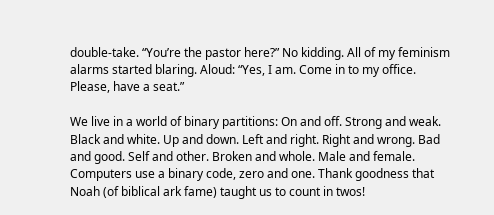double-take. “You’re the pastor here?” No kidding. All of my feminism alarms started blaring. Aloud: “Yes, I am. Come in to my office. Please, have a seat.”

We live in a world of binary partitions: On and off. Strong and weak. Black and white. Up and down. Left and right. Right and wrong. Bad and good. Self and other. Broken and whole. Male and female. Computers use a binary code, zero and one. Thank goodness that Noah (of biblical ark fame) taught us to count in twos!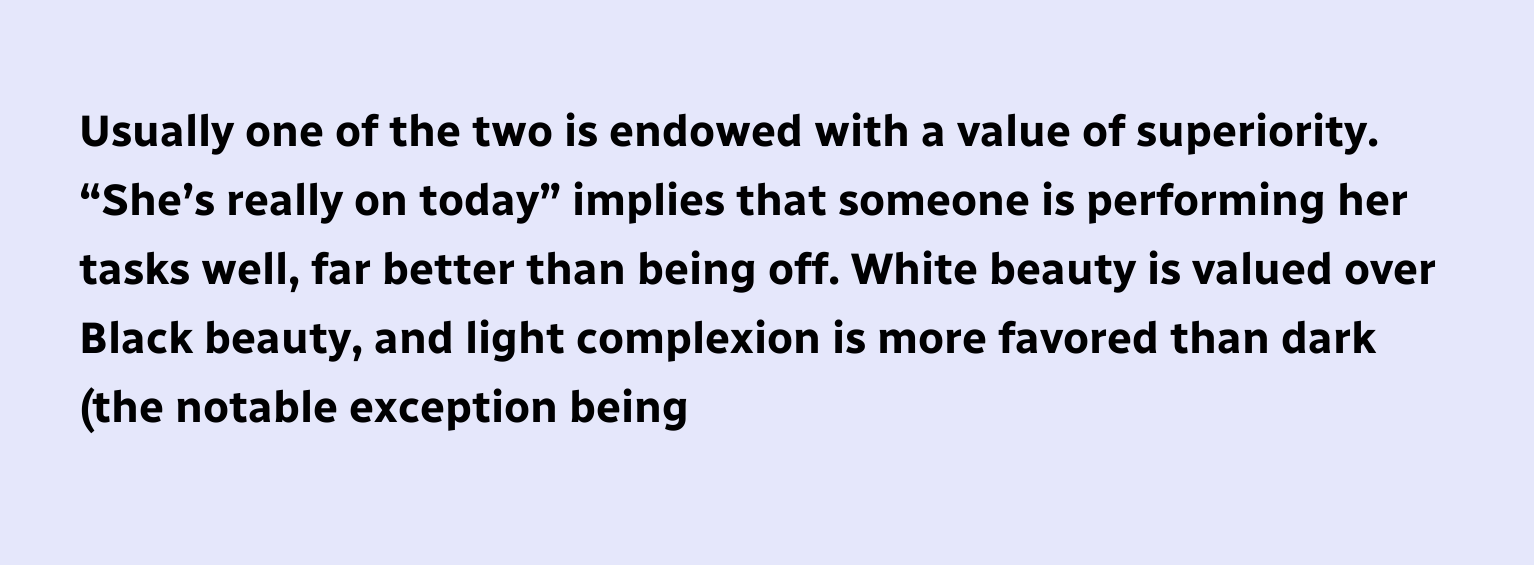Usually one of the two is endowed with a value of superiority. “She’s really on today” implies that someone is performing her tasks well, far better than being off. White beauty is valued over Black beauty, and light complexion is more favored than dark (the notable exception being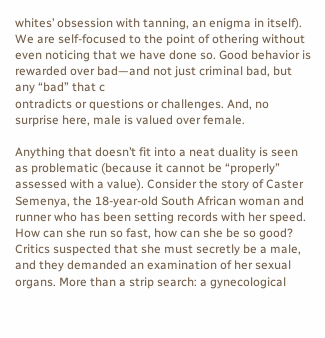whites’ obsession with tanning, an enigma in itself). We are self-focused to the point of othering without even noticing that we have done so. Good behavior is rewarded over bad—and not just criminal bad, but any “bad” that c
ontradicts or questions or challenges. And, no surprise here, male is valued over female.

Anything that doesn’t fit into a neat duality is seen as problematic (because it cannot be “properly” assessed with a value). Consider the story of Caster Semenya, the 18-year-old South African woman and runner who has been setting records with her speed. How can she run so fast, how can she be so good? Critics suspected that she must secretly be a male, and they demanded an examination of her sexual organs. More than a strip search: a gynecological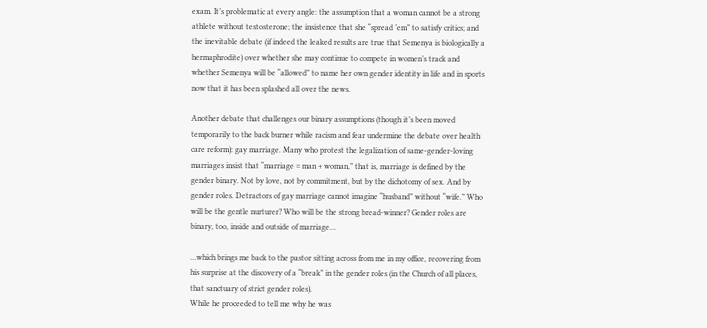exam. It’s problematic at every angle: the assumption that a woman cannot be a strong athlete without testosterone; the insistence that she “spread ’em” to satisfy critics; and the inevitable debate (if indeed the leaked results are true that Semenya is biologically a hermaphrodite) over whether she may continue to compete in women’s track and whether Semenya will be “allowed” to name her own gender identity in life and in sports now that it has been splashed all over the news.

Another debate that challenges our binary assumptions (though it’s been moved temporarily to the back burner while racism and fear undermine the debate over health care reform): gay marriage. Many who protest the legalization of same-gender-loving marriages insist that “marriage = man + woman,” that is, marriage is defined by the gender binary. Not by love, not by commitment, but by the dichotomy of sex. And by gender roles. Detractors of gay marriage cannot imagine “husband” without “wife.” Who will be the gentle nurturer? Who will be the strong bread-winner? Gender roles are binary, too, inside and outside of marriage…

…which brings me back to the pastor sitting across from me in my office, recovering from his surprise at the discovery of a “break” in the gender roles (in the Church of all places, that sanctuary of strict gender roles).
While he proceeded to tell me why he was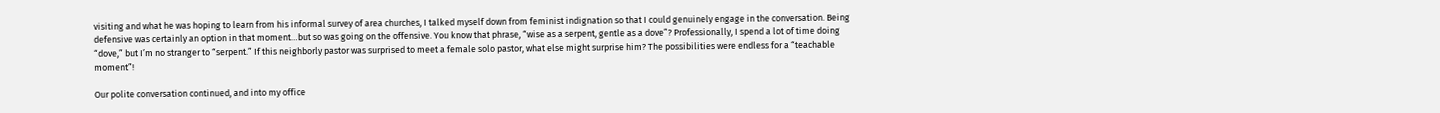visiting and what he was hoping to learn from his informal survey of area churches, I talked myself down from feminist indignation so that I could genuinely engage in the conversation. Being defensive was certainly an option in that moment…but so was going on the offensive. You know that phrase, “wise as a serpent, gentle as a dove”? Professionally, I spend a lot of time doing “dove,” but I’m no stranger to “serpent.” If this neighborly pastor was surprised to meet a female solo pastor, what else might surprise him? The possibilities were endless for a “teachable moment”!

Our polite conversation continued, and into my office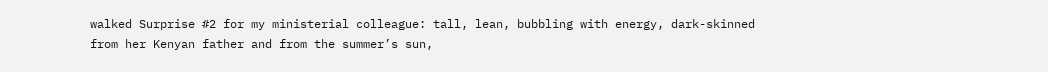walked Surprise #2 for my ministerial colleague: tall, lean, bubbling with energy, dark-skinned from her Kenyan father and from the summer’s sun,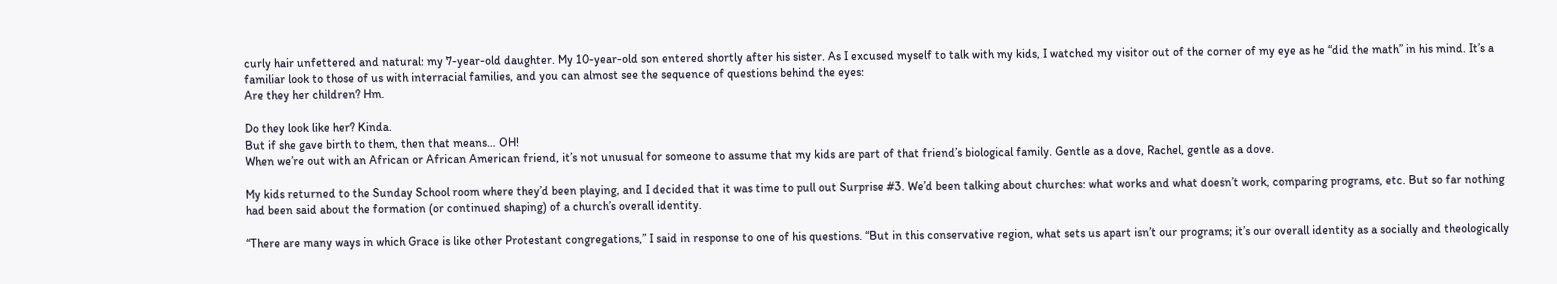curly hair unfettered and natural: my 7-year-old daughter. My 10-year-old son entered shortly after his sister. As I excused myself to talk with my kids, I watched my visitor out of the corner of my eye as he “did the math” in his mind. It’s a familiar look to those of us with interracial families, and you can almost see the sequence of questions behind the eyes:
Are they her children? Hm.

Do they look like her? Kinda.
But if she gave birth to them, then that means… OH!
When we’re out with an African or African American friend, it’s not unusual for someone to assume that my kids are part of that friend’s biological family. Gentle as a dove, Rachel, gentle as a dove.

My kids returned to the Sunday School room where they’d been playing, and I decided that it was time to pull out Surprise #3. We’d been talking about churches: what works and what doesn’t work, comparing programs, etc. But so far nothing had been said about the formation (or continued shaping) of a church’s overall identity.

“There are many ways in which Grace is like other Protestant congregations,” I said in response to one of his questions. “But in this conservative region, what sets us apart isn’t our programs; it’s our overall identity as a socially and theologically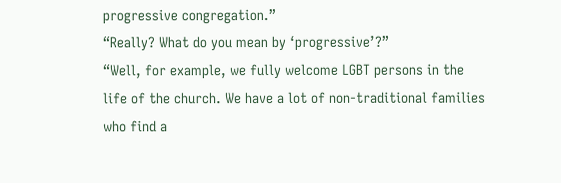progressive congregation.”
“Really? What do you mean by ‘progressive’?”
“Well, for example, we fully welcome LGBT persons in the life of the church. We have a lot of non-traditional families who find a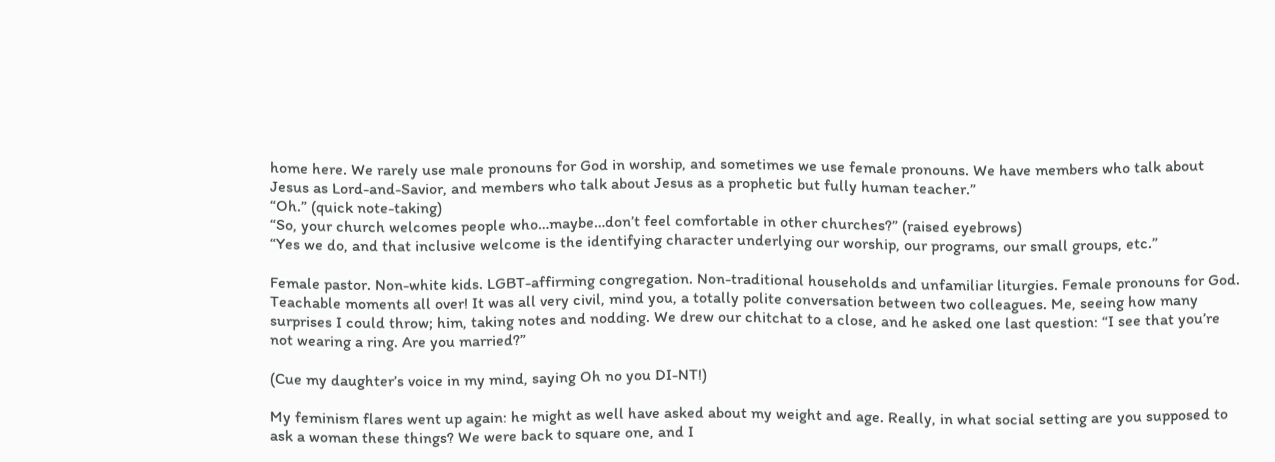home here. We rarely use male pronouns for God in worship, and sometimes we use female pronouns. We have members who talk about Jesus as Lord-and-Savior, and members who talk about Jesus as a prophetic but fully human teacher.”
“Oh.” (quick note-taking)
“So, your church welcomes people who…maybe…don’t feel comfortable in other churches?” (raised eyebrows)
“Yes we do, and that inclusive welcome is the identifying character underlying our worship, our programs, our small groups, etc.”

Female pastor. Non-white kids. LGBT-affirming congregation. Non-traditional households and unfamiliar liturgies. Female pronouns for God. Teachable moments all over! It was all very civil, mind you, a totally polite conversation between two colleagues. Me, seeing how many surprises I could throw; him, taking notes and nodding. We drew our chitchat to a close, and he asked one last question: “I see that you’re not wearing a ring. Are you married?”

(Cue my daughter’s voice in my mind, saying Oh no you DI-NT!)

My feminism flares went up again: he might as well have asked about my weight and age. Really, in what social setting are you supposed to ask a woman these things? We were back to square one, and I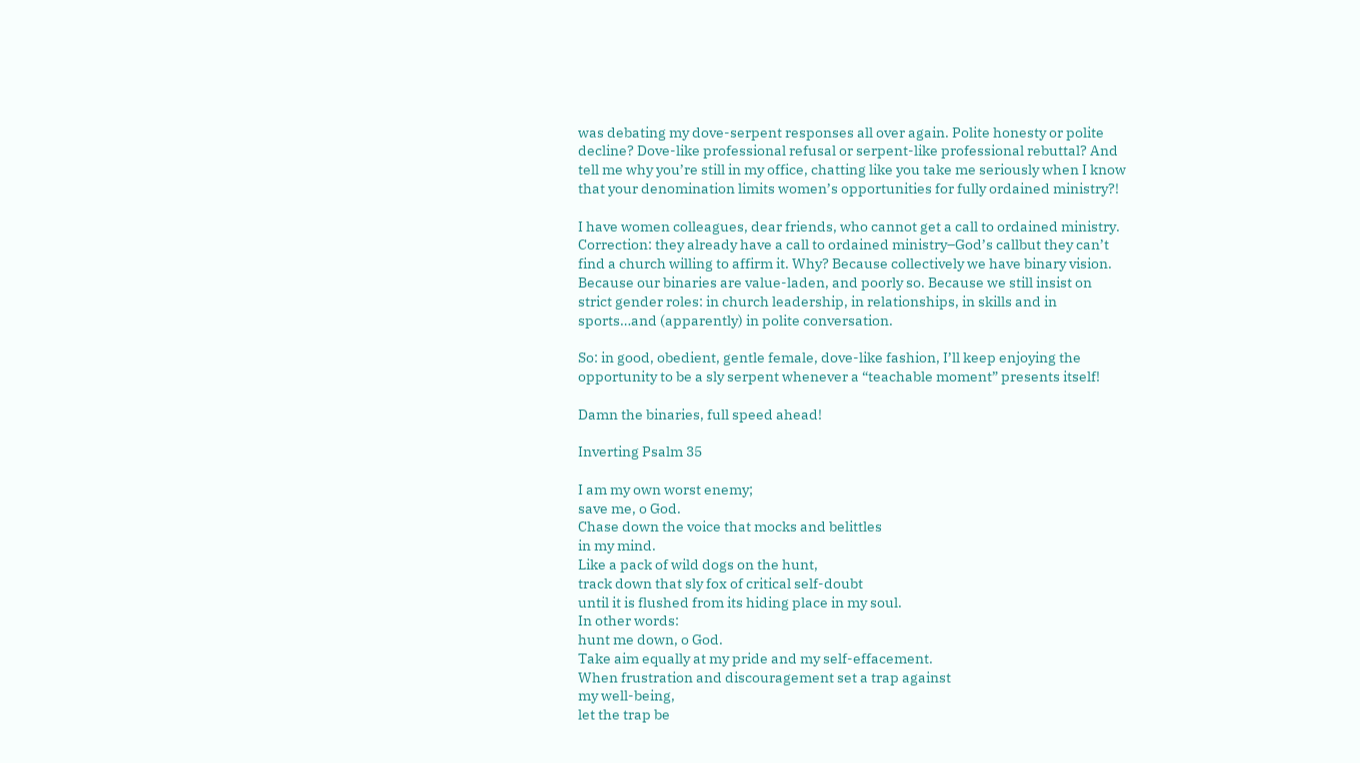was debating my dove-serpent responses all over again. Polite honesty or polite decline? Dove-like professional refusal or serpent-like professional rebuttal? And tell me why you’re still in my office, chatting like you take me seriously when I know that your denomination limits women’s opportunities for fully ordained ministry?!

I have women colleagues, dear friends, who cannot get a call to ordained ministry. Correction: they already have a call to ordained ministry–God’s callbut they can’t find a church willing to affirm it. Why? Because collectively we have binary vision. Because our binaries are value-laden, and poorly so. Because we still insist on strict gender roles: in church leadership, in relationships, in skills and in sports…and (apparently) in polite conversation.

So: in good, obedient, gentle female, dove-like fashion, I’ll keep enjoying the opportunity to be a sly serpent whenever a “teachable moment” presents itself!

Damn the binaries, full speed ahead!

Inverting Psalm 35

I am my own worst enemy;
save me, o God.
Chase down the voice that mocks and belittles
in my mind.
Like a pack of wild dogs on the hunt,
track down that sly fox of critical self-doubt
until it is flushed from its hiding place in my soul.
In other words:
hunt me down, o God.
Take aim equally at my pride and my self-effacement.
When frustration and discouragement set a trap against
my well-being,
let the trap be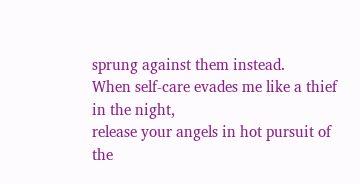sprung against them instead.
When self-care evades me like a thief in the night,
release your angels in hot pursuit of the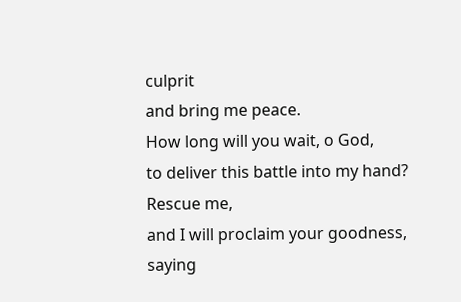culprit
and bring me peace.
How long will you wait, o God,
to deliver this battle into my hand?
Rescue me,
and I will proclaim your goodness, saying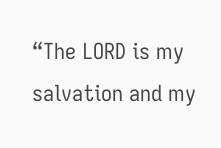“The LORD is my salvation and my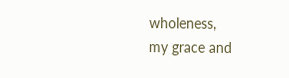wholeness,
my grace and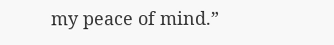my peace of mind.”